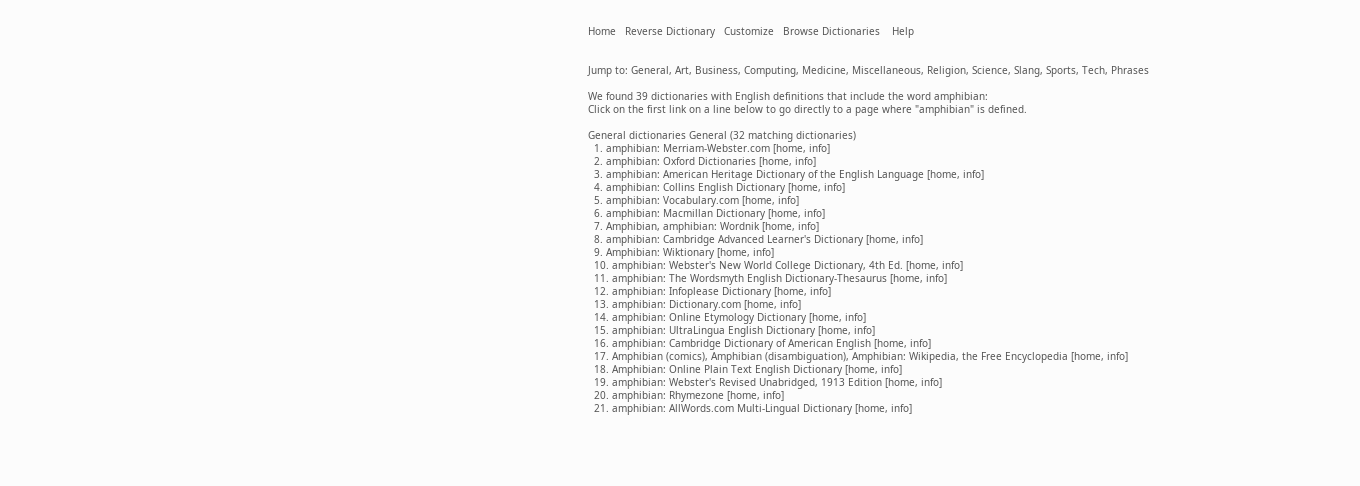Home   Reverse Dictionary   Customize   Browse Dictionaries    Help


Jump to: General, Art, Business, Computing, Medicine, Miscellaneous, Religion, Science, Slang, Sports, Tech, Phrases

We found 39 dictionaries with English definitions that include the word amphibian:
Click on the first link on a line below to go directly to a page where "amphibian" is defined.

General dictionaries General (32 matching dictionaries)
  1. amphibian: Merriam-Webster.com [home, info]
  2. amphibian: Oxford Dictionaries [home, info]
  3. amphibian: American Heritage Dictionary of the English Language [home, info]
  4. amphibian: Collins English Dictionary [home, info]
  5. amphibian: Vocabulary.com [home, info]
  6. amphibian: Macmillan Dictionary [home, info]
  7. Amphibian, amphibian: Wordnik [home, info]
  8. amphibian: Cambridge Advanced Learner's Dictionary [home, info]
  9. Amphibian: Wiktionary [home, info]
  10. amphibian: Webster's New World College Dictionary, 4th Ed. [home, info]
  11. amphibian: The Wordsmyth English Dictionary-Thesaurus [home, info]
  12. amphibian: Infoplease Dictionary [home, info]
  13. amphibian: Dictionary.com [home, info]
  14. amphibian: Online Etymology Dictionary [home, info]
  15. amphibian: UltraLingua English Dictionary [home, info]
  16. amphibian: Cambridge Dictionary of American English [home, info]
  17. Amphibian (comics), Amphibian (disambiguation), Amphibian: Wikipedia, the Free Encyclopedia [home, info]
  18. Amphibian: Online Plain Text English Dictionary [home, info]
  19. amphibian: Webster's Revised Unabridged, 1913 Edition [home, info]
  20. amphibian: Rhymezone [home, info]
  21. amphibian: AllWords.com Multi-Lingual Dictionary [home, info]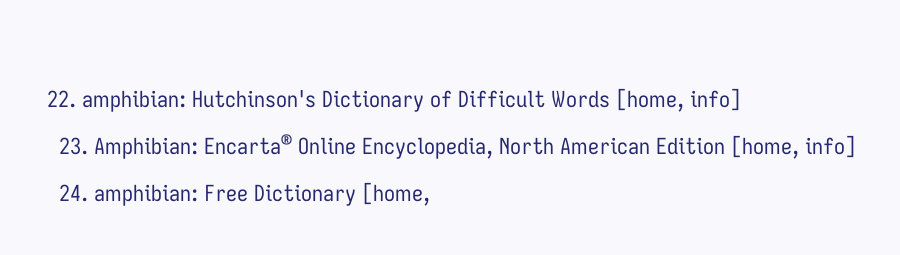22. amphibian: Hutchinson's Dictionary of Difficult Words [home, info]
  23. Amphibian: Encarta® Online Encyclopedia, North American Edition [home, info]
  24. amphibian: Free Dictionary [home,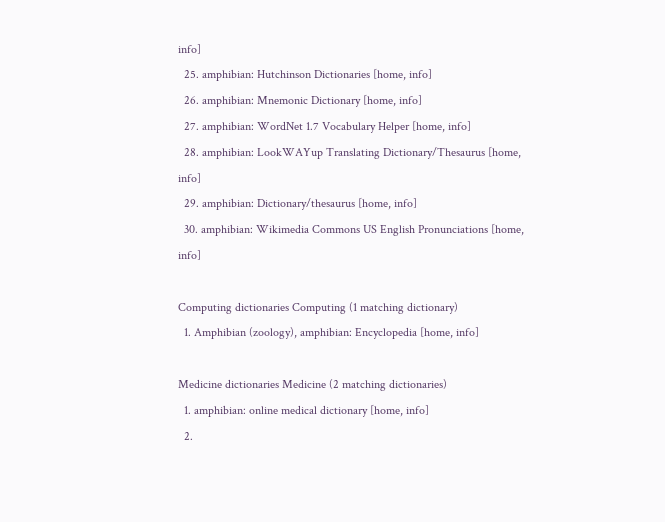info]
  25. amphibian: Hutchinson Dictionaries [home, info]
  26. amphibian: Mnemonic Dictionary [home, info]
  27. amphibian: WordNet 1.7 Vocabulary Helper [home, info]
  28. amphibian: LookWAYup Translating Dictionary/Thesaurus [home, info]
  29. amphibian: Dictionary/thesaurus [home, info]
  30. amphibian: Wikimedia Commons US English Pronunciations [home, info]

Computing dictionaries Computing (1 matching dictionary)
  1. Amphibian (zoology), amphibian: Encyclopedia [home, info]

Medicine dictionaries Medicine (2 matching dictionaries)
  1. amphibian: online medical dictionary [home, info]
  2.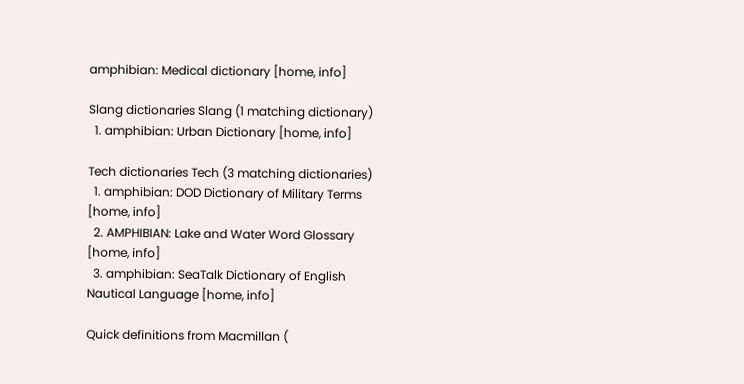amphibian: Medical dictionary [home, info]

Slang dictionaries Slang (1 matching dictionary)
  1. amphibian: Urban Dictionary [home, info]

Tech dictionaries Tech (3 matching dictionaries)
  1. amphibian: DOD Dictionary of Military Terms [home, info]
  2. AMPHIBIAN: Lake and Water Word Glossary [home, info]
  3. amphibian: SeaTalk Dictionary of English Nautical Language [home, info]

Quick definitions from Macmillan (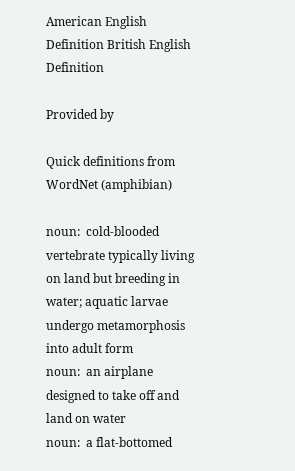American English Definition British English Definition

Provided by

Quick definitions from WordNet (amphibian)

noun:  cold-blooded vertebrate typically living on land but breeding in water; aquatic larvae undergo metamorphosis into adult form
noun:  an airplane designed to take off and land on water
noun:  a flat-bottomed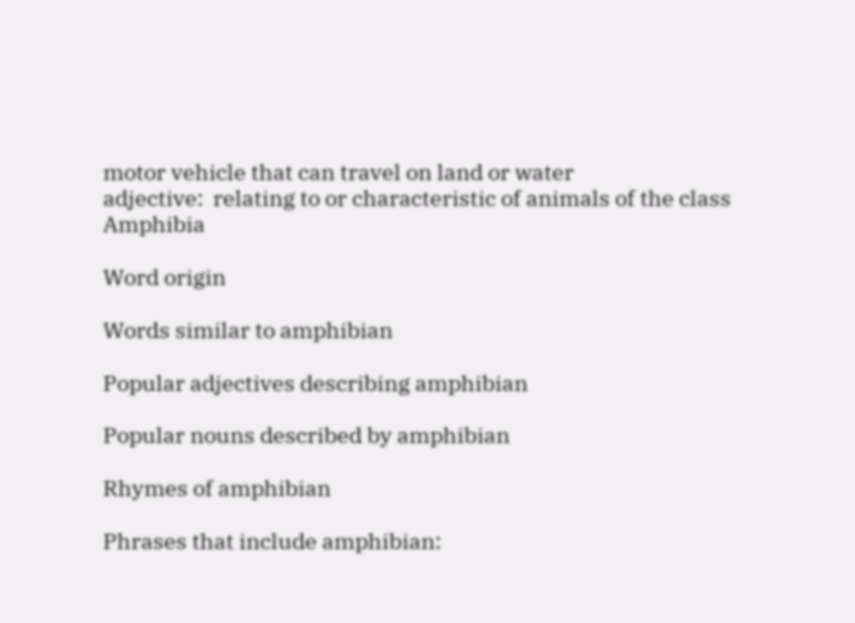motor vehicle that can travel on land or water
adjective:  relating to or characteristic of animals of the class Amphibia

Word origin

Words similar to amphibian

Popular adjectives describing amphibian

Popular nouns described by amphibian

Rhymes of amphibian

Phrases that include amphibian: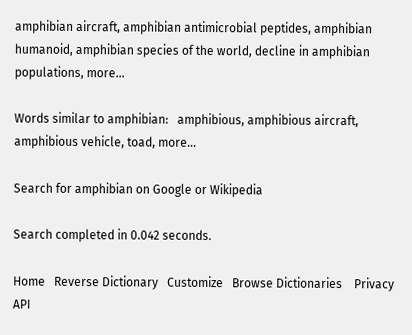amphibian aircraft, amphibian antimicrobial peptides, amphibian humanoid, amphibian species of the world, decline in amphibian populations, more...

Words similar to amphibian:   amphibious, amphibious aircraft, amphibious vehicle, toad, more...

Search for amphibian on Google or Wikipedia

Search completed in 0.042 seconds.

Home   Reverse Dictionary   Customize   Browse Dictionaries    Privacy    API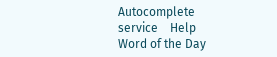Autocomplete service    Help    Word of the Day